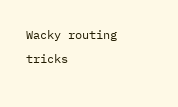Wacky routing tricks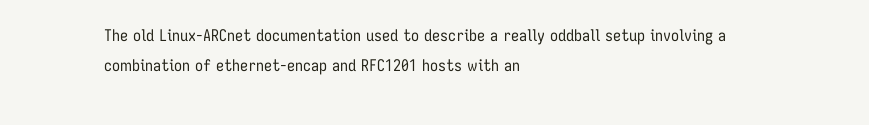The old Linux-ARCnet documentation used to describe a really oddball setup involving a combination of ethernet-encap and RFC1201 hosts with an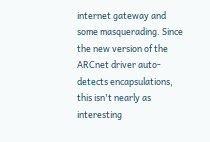internet gateway and some masquerading. Since the new version of the ARCnet driver auto-detects encapsulations, this isn't nearly as interesting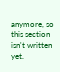anymore, so this section isn't written yet.